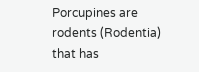Porcupines are rodents (Rodentia) that has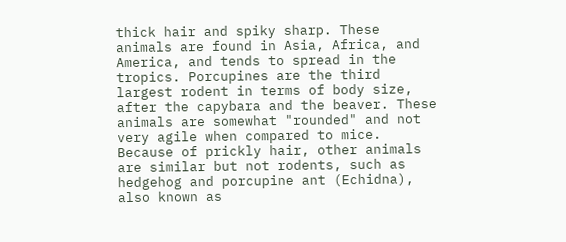thick hair and spiky sharp. These animals are found in Asia, Africa, and America, and tends to spread in the tropics. Porcupines are the third largest rodent in terms of body size, after the capybara and the beaver. These animals are somewhat "rounded" and not very agile when compared to mice. Because of prickly hair, other animals are similar but not rodents, such as hedgehog and porcupine ant (Echidna), also known as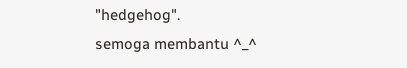"hedgehog".
semoga membantu ^_^